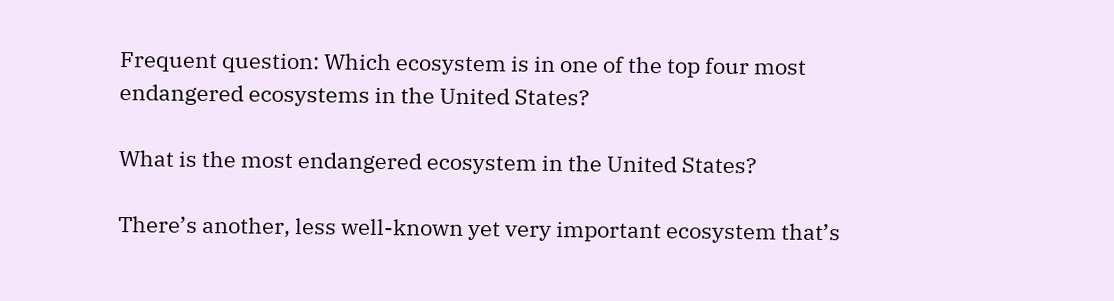Frequent question: Which ecosystem is in one of the top four most endangered ecosystems in the United States?

What is the most endangered ecosystem in the United States?

There’s another, less well-known yet very important ecosystem that’s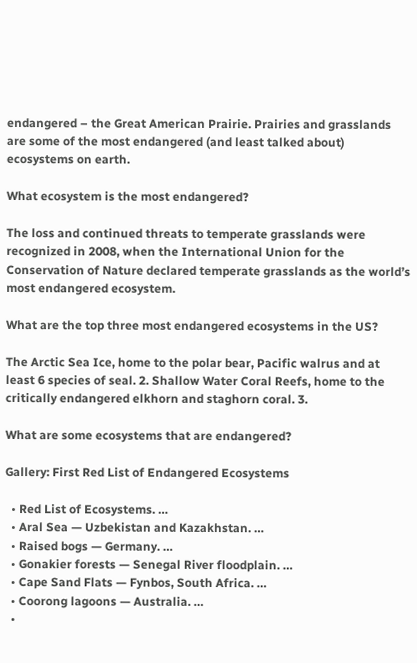endangered – the Great American Prairie. Prairies and grasslands are some of the most endangered (and least talked about) ecosystems on earth.

What ecosystem is the most endangered?

The loss and continued threats to temperate grasslands were recognized in 2008, when the International Union for the Conservation of Nature declared temperate grasslands as the world’s most endangered ecosystem.

What are the top three most endangered ecosystems in the US?

The Arctic Sea Ice, home to the polar bear, Pacific walrus and at least 6 species of seal. 2. Shallow Water Coral Reefs, home to the critically endangered elkhorn and staghorn coral. 3.

What are some ecosystems that are endangered?

Gallery: First Red List of Endangered Ecosystems

  • Red List of Ecosystems. …
  • Aral Sea — Uzbekistan and Kazakhstan. …
  • Raised bogs — Germany. …
  • Gonakier forests — Senegal River floodplain. …
  • Cape Sand Flats — Fynbos, South Africa. …
  • Coorong lagoons — Australia. …
  •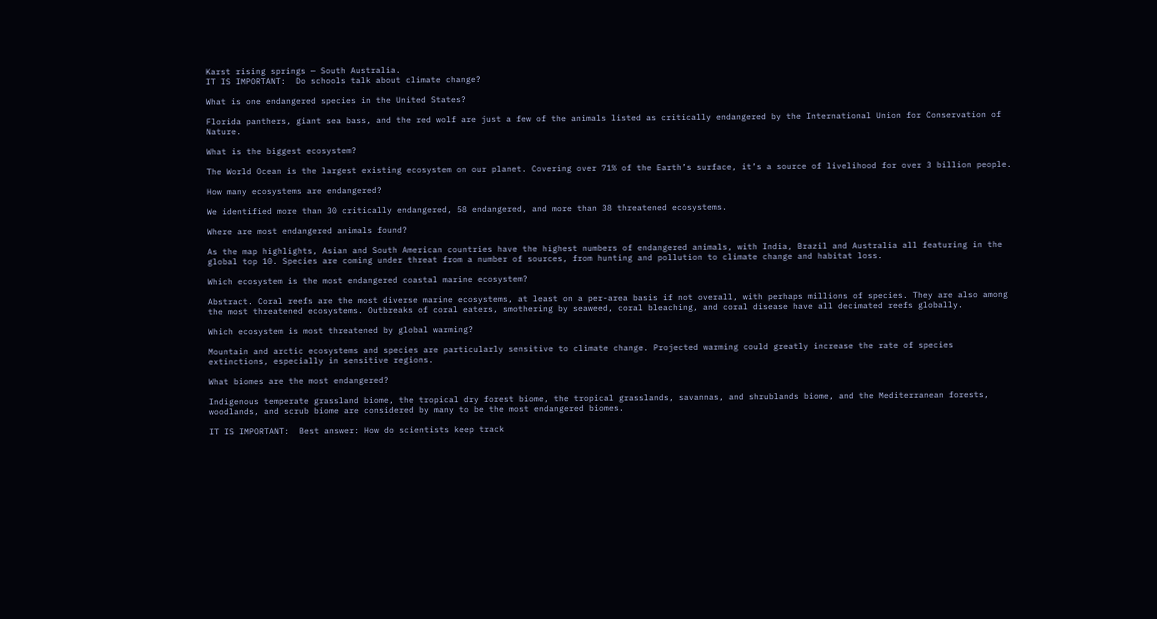Karst rising springs — South Australia.
IT IS IMPORTANT:  Do schools talk about climate change?

What is one endangered species in the United States?

Florida panthers, giant sea bass, and the red wolf are just a few of the animals listed as critically endangered by the International Union for Conservation of Nature.

What is the biggest ecosystem?

The World Ocean is the largest existing ecosystem on our planet. Covering over 71% of the Earth’s surface, it’s a source of livelihood for over 3 billion people.

How many ecosystems are endangered?

We identified more than 30 critically endangered, 58 endangered, and more than 38 threatened ecosystems.

Where are most endangered animals found?

As the map highlights, Asian and South American countries have the highest numbers of endangered animals, with India, Brazil and Australia all featuring in the global top 10. Species are coming under threat from a number of sources, from hunting and pollution to climate change and habitat loss.

Which ecosystem is the most endangered coastal marine ecosystem?

Abstract. Coral reefs are the most diverse marine ecosystems, at least on a per-area basis if not overall, with perhaps millions of species. They are also among the most threatened ecosystems. Outbreaks of coral eaters, smothering by seaweed, coral bleaching, and coral disease have all decimated reefs globally.

Which ecosystem is most threatened by global warming?

Mountain and arctic ecosystems and species are particularly sensitive to climate change. Projected warming could greatly increase the rate of species extinctions, especially in sensitive regions.

What biomes are the most endangered?

Indigenous temperate grassland biome, the tropical dry forest biome, the tropical grasslands, savannas, and shrublands biome, and the Mediterranean forests, woodlands, and scrub biome are considered by many to be the most endangered biomes.

IT IS IMPORTANT:  Best answer: How do scientists keep track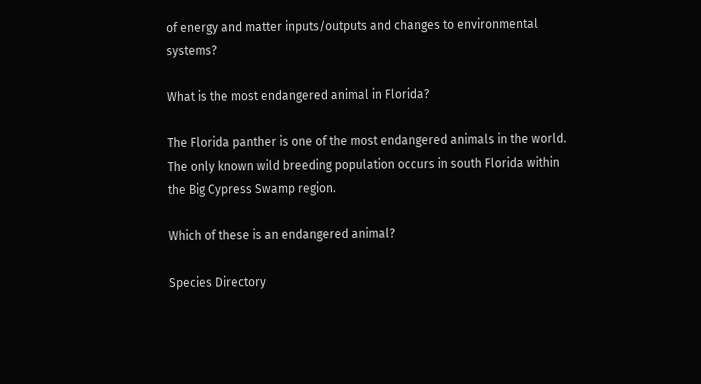of energy and matter inputs/outputs and changes to environmental systems?

What is the most endangered animal in Florida?

The Florida panther is one of the most endangered animals in the world. The only known wild breeding population occurs in south Florida within the Big Cypress Swamp region.

Which of these is an endangered animal?

Species Directory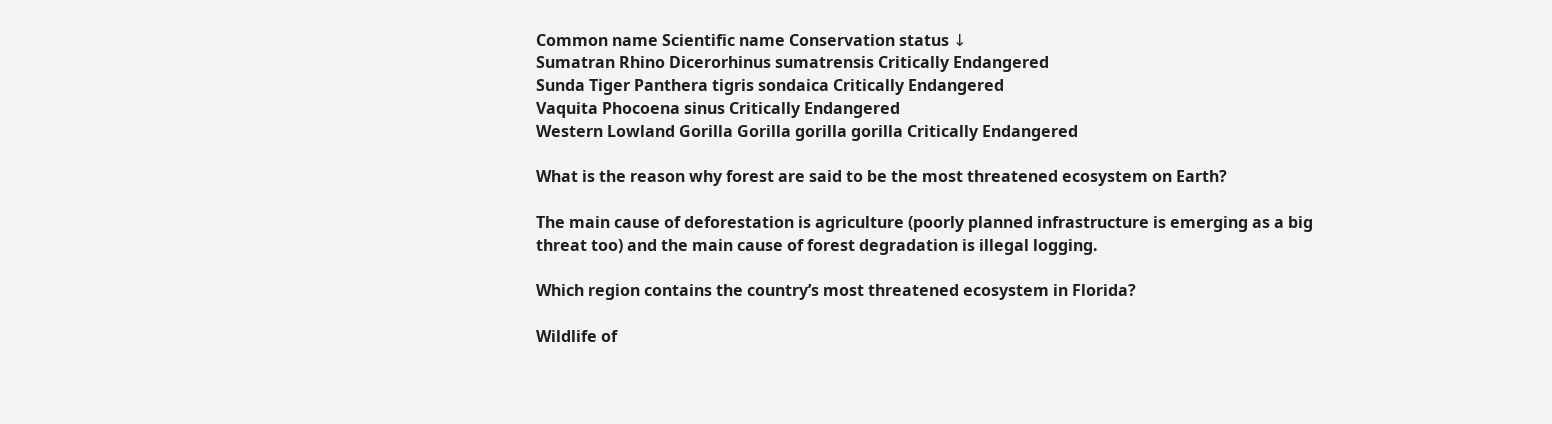Common name Scientific name Conservation status ↓
Sumatran Rhino Dicerorhinus sumatrensis Critically Endangered
Sunda Tiger Panthera tigris sondaica Critically Endangered
Vaquita Phocoena sinus Critically Endangered
Western Lowland Gorilla Gorilla gorilla gorilla Critically Endangered

What is the reason why forest are said to be the most threatened ecosystem on Earth?

The main cause of deforestation is agriculture (poorly planned infrastructure is emerging as a big threat too) and the main cause of forest degradation is illegal logging.

Which region contains the country’s most threatened ecosystem in Florida?

Wildlife of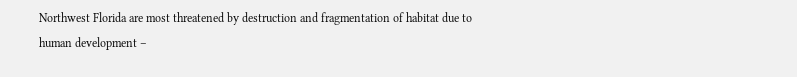Northwest Florida are most threatened by destruction and fragmentation of habitat due to human development –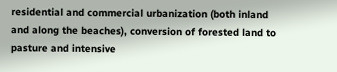residential and commercial urbanization (both inland and along the beaches), conversion of forested land to pasture and intensive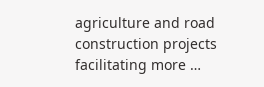agriculture and road construction projects facilitating more …